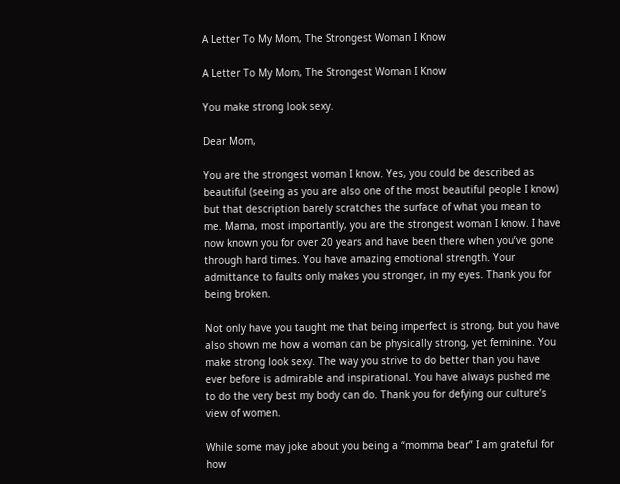A Letter To My Mom, The Strongest Woman I Know

A Letter To My Mom, The Strongest Woman I Know

You make strong look sexy.

Dear Mom,

You are the strongest woman I know. Yes, you could be described as beautiful (seeing as you are also one of the most beautiful people I know) but that description barely scratches the surface of what you mean to me. Mama, most importantly, you are the strongest woman I know. I have now known you for over 20 years and have been there when you’ve gone through hard times. You have amazing emotional strength. Your admittance to faults only makes you stronger, in my eyes. Thank you for being broken.

Not only have you taught me that being imperfect is strong, but you have also shown me how a woman can be physically strong, yet feminine. You make strong look sexy. The way you strive to do better than you have ever before is admirable and inspirational. You have always pushed me to do the very best my body can do. Thank you for defying our culture’s view of women.

While some may joke about you being a “momma bear” I am grateful for how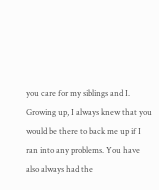you care for my siblings and I. Growing up, I always knew that you would be there to back me up if I ran into any problems. You have also always had the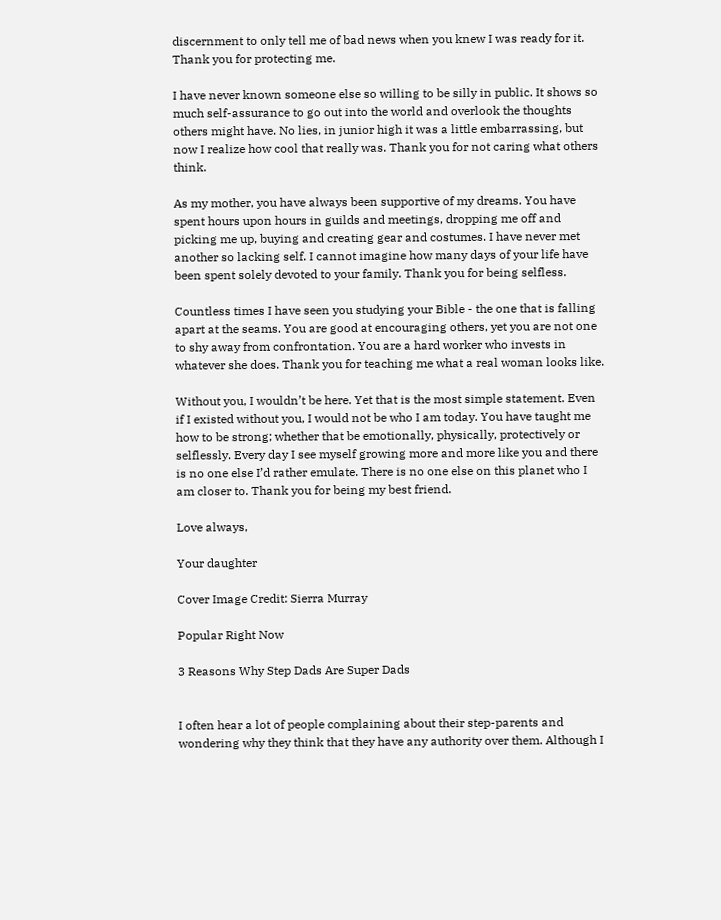discernment to only tell me of bad news when you knew I was ready for it. Thank you for protecting me.

I have never known someone else so willing to be silly in public. It shows so much self-assurance to go out into the world and overlook the thoughts others might have. No lies, in junior high it was a little embarrassing, but now I realize how cool that really was. Thank you for not caring what others think.

As my mother, you have always been supportive of my dreams. You have spent hours upon hours in guilds and meetings, dropping me off and picking me up, buying and creating gear and costumes. I have never met another so lacking self. I cannot imagine how many days of your life have been spent solely devoted to your family. Thank you for being selfless.

Countless times I have seen you studying your Bible - the one that is falling apart at the seams. You are good at encouraging others, yet you are not one to shy away from confrontation. You are a hard worker who invests in whatever she does. Thank you for teaching me what a real woman looks like.

Without you, I wouldn’t be here. Yet that is the most simple statement. Even if I existed without you, I would not be who I am today. You have taught me how to be strong; whether that be emotionally, physically, protectively or selflessly. Every day I see myself growing more and more like you and there is no one else I’d rather emulate. There is no one else on this planet who I am closer to. Thank you for being my best friend.

Love always,

Your daughter

Cover Image Credit: Sierra Murray

Popular Right Now

3 Reasons Why Step Dads Are Super Dads


I often hear a lot of people complaining about their step-parents and wondering why they think that they have any authority over them. Although I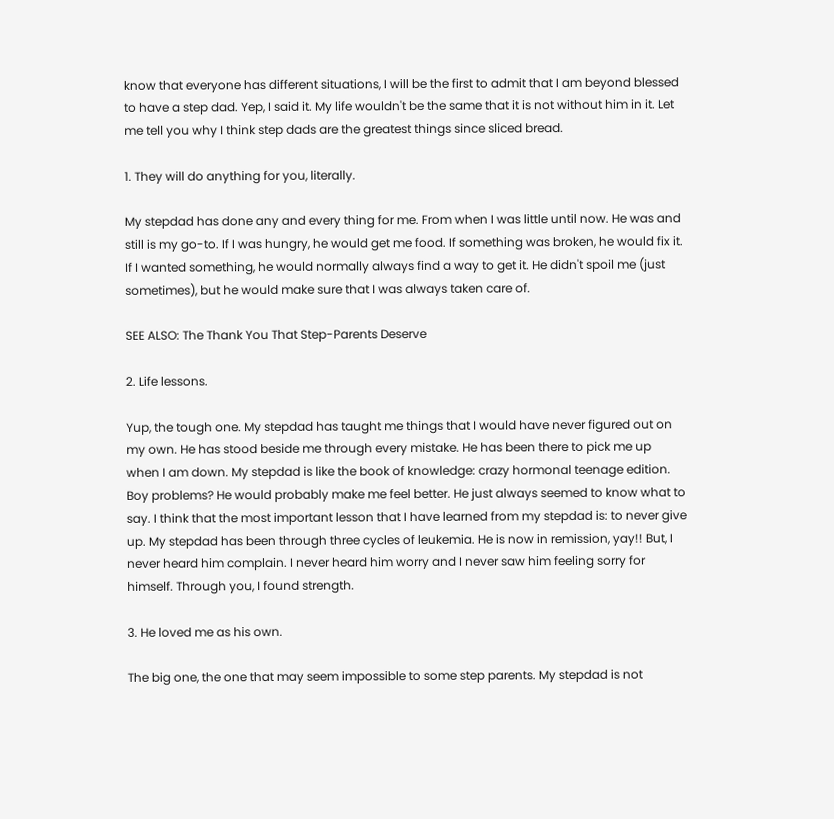know that everyone has different situations, I will be the first to admit that I am beyond blessed to have a step dad. Yep, I said it. My life wouldn't be the same that it is not without him in it. Let me tell you why I think step dads are the greatest things since sliced bread.

1. They will do anything for you, literally.

My stepdad has done any and every thing for me. From when I was little until now. He was and still is my go-to. If I was hungry, he would get me food. If something was broken, he would fix it. If I wanted something, he would normally always find a way to get it. He didn't spoil me (just sometimes), but he would make sure that I was always taken care of.

SEE ALSO: The Thank You That Step-Parents Deserve

2. Life lessons.

Yup, the tough one. My stepdad has taught me things that I would have never figured out on my own. He has stood beside me through every mistake. He has been there to pick me up when I am down. My stepdad is like the book of knowledge: crazy hormonal teenage edition. Boy problems? He would probably make me feel better. He just always seemed to know what to say. I think that the most important lesson that I have learned from my stepdad is: to never give up. My stepdad has been through three cycles of leukemia. He is now in remission, yay!! But, I never heard him complain. I never heard him worry and I never saw him feeling sorry for himself. Through you, I found strength.

3. He loved me as his own.

The big one, the one that may seem impossible to some step parents. My stepdad is not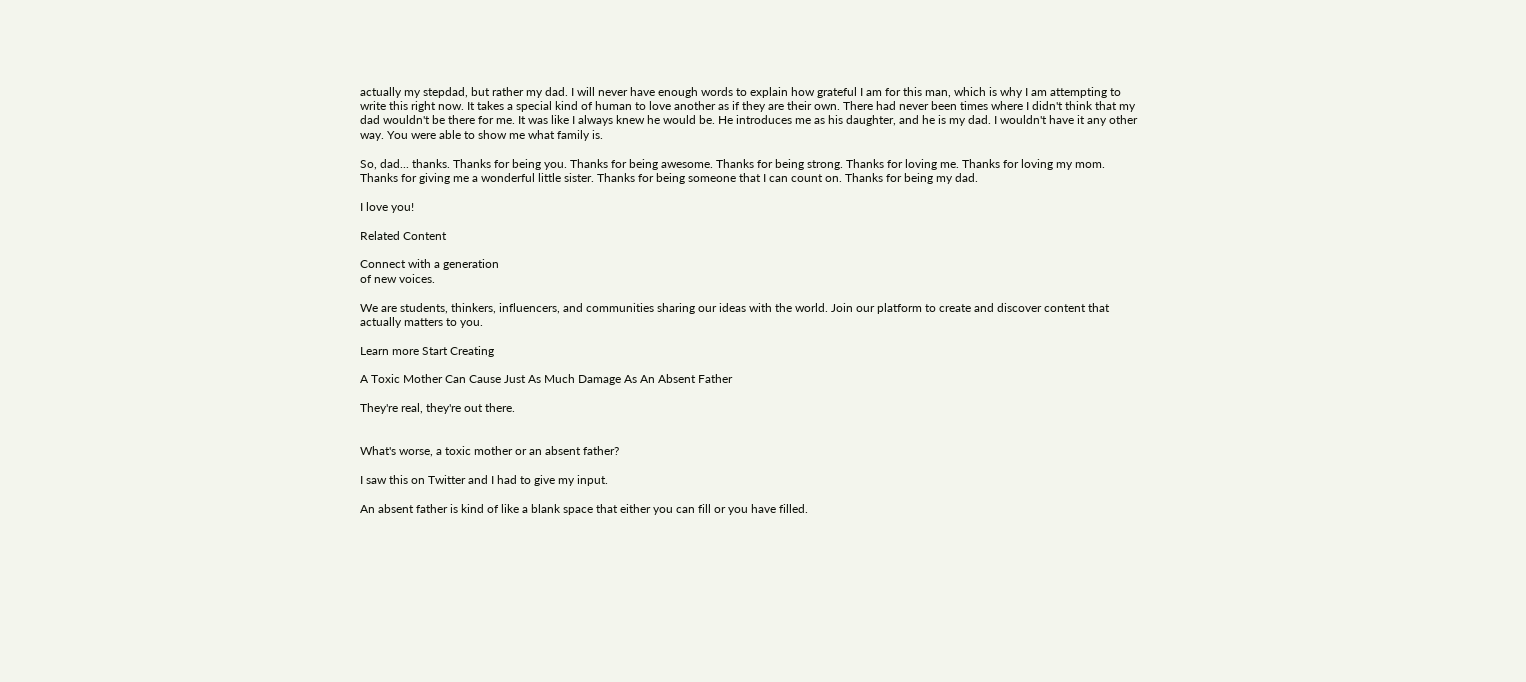actually my stepdad, but rather my dad. I will never have enough words to explain how grateful I am for this man, which is why I am attempting to write this right now. It takes a special kind of human to love another as if they are their own. There had never been times where I didn't think that my dad wouldn't be there for me. It was like I always knew he would be. He introduces me as his daughter, and he is my dad. I wouldn't have it any other way. You were able to show me what family is.

So, dad... thanks. Thanks for being you. Thanks for being awesome. Thanks for being strong. Thanks for loving me. Thanks for loving my mom. Thanks for giving me a wonderful little sister. Thanks for being someone that I can count on. Thanks for being my dad.

I love you!

Related Content

Connect with a generation
of new voices.

We are students, thinkers, influencers, and communities sharing our ideas with the world. Join our platform to create and discover content that actually matters to you.

Learn more Start Creating

A Toxic Mother Can Cause Just As Much Damage As An Absent Father

They're real, they're out there.


What's worse, a toxic mother or an absent father?

I saw this on Twitter and I had to give my input.

An absent father is kind of like a blank space that either you can fill or you have filled.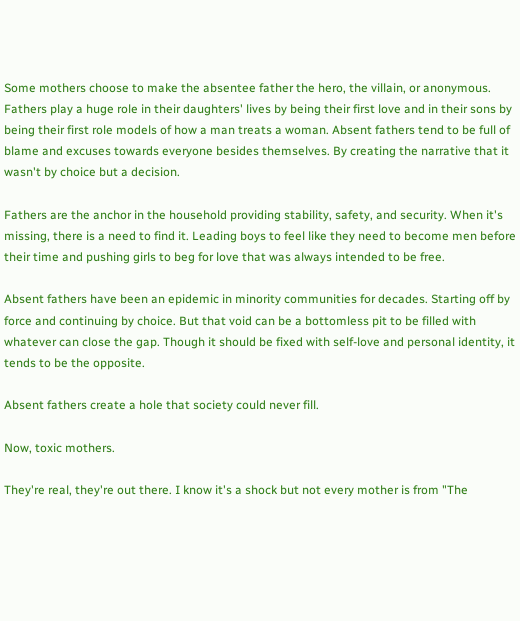Some mothers choose to make the absentee father the hero, the villain, or anonymous. Fathers play a huge role in their daughters' lives by being their first love and in their sons by being their first role models of how a man treats a woman. Absent fathers tend to be full of blame and excuses towards everyone besides themselves. By creating the narrative that it wasn't by choice but a decision.

Fathers are the anchor in the household providing stability, safety, and security. When it's missing, there is a need to find it. Leading boys to feel like they need to become men before their time and pushing girls to beg for love that was always intended to be free.

Absent fathers have been an epidemic in minority communities for decades. Starting off by force and continuing by choice. But that void can be a bottomless pit to be filled with whatever can close the gap. Though it should be fixed with self-love and personal identity, it tends to be the opposite.

Absent fathers create a hole that society could never fill.

Now, toxic mothers.

They're real, they're out there. I know it's a shock but not every mother is from "The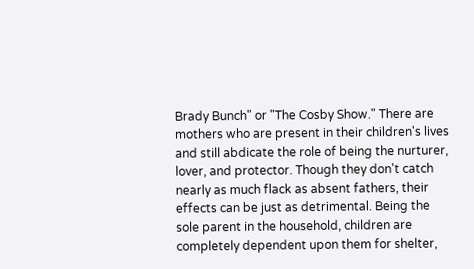Brady Bunch" or "The Cosby Show." There are mothers who are present in their children's lives and still abdicate the role of being the nurturer, lover, and protector. Though they don't catch nearly as much flack as absent fathers, their effects can be just as detrimental. Being the sole parent in the household, children are completely dependent upon them for shelter,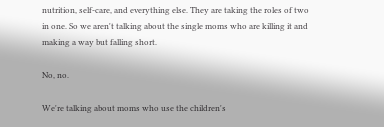nutrition, self-care, and everything else. They are taking the roles of two in one. So we aren't talking about the single moms who are killing it and making a way but falling short.

No, no.

We're talking about moms who use the children's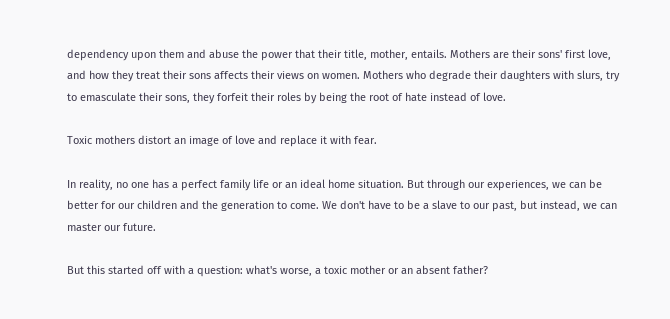dependency upon them and abuse the power that their title, mother, entails. Mothers are their sons' first love, and how they treat their sons affects their views on women. Mothers who degrade their daughters with slurs, try to emasculate their sons, they forfeit their roles by being the root of hate instead of love.

Toxic mothers distort an image of love and replace it with fear.

In reality, no one has a perfect family life or an ideal home situation. But through our experiences, we can be better for our children and the generation to come. We don't have to be a slave to our past, but instead, we can master our future.

But this started off with a question: what's worse, a toxic mother or an absent father?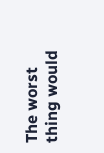The worst thing would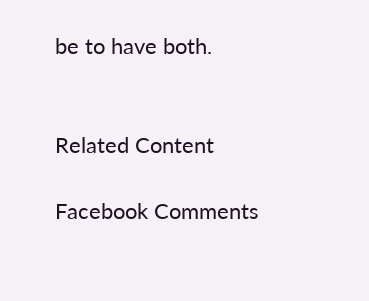be to have both.


Related Content

Facebook Comments